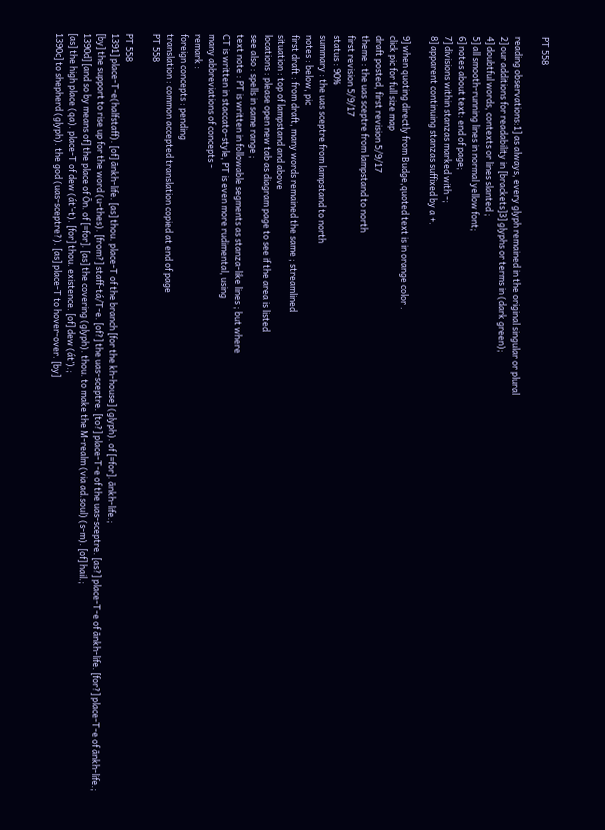PT 558

reading observations:1] as always, every glyph remained in the original singular or plural
2] our additions for readability in [brackets]3] glyphs or terms in (dark green);
4] doubtful words, contexts or lines slanted ;
5] all smooth-running lines in normal yellow font;
6] notes about text: end of page;
7] divisions within stanzas marked with -;
8] apparent continuing stanzas suffixed by a +.

9] when quoting directly from Budge,quoted text is in orange color .
click pic for full size map
draft posted, first revision 5/9/17
theme : the uas sceptre from lampstand to north
first revision 5/9/17
status : 90%
summary : the uas sceptre from lampstand to north
notes : below, pic
first draft : from draft, many words remained the same ; streamlined
situation : top of lampstand and above
locations : please open new tab as diagram page to see if the area is listed
see also : spells in same range ;
text note : PT is written in followable segments as stanza-like lines ; but where
CT is written in staccato-style, PT is even more rudimental, using
many abbreviations of concepts -
remark :
foreign concepts : pending
translation : common accepted translation copied at end of page
PT 558

PT 558
1391] place-T-e(halfstaff). [of] ãnkh-life. [as] thou. place-T of the branch [for the kh-house] (glyph). of [=for]. ãnkh-life.;
[by] the support to rise up for the word (u-thes). [from?] staff-tá/T-e. [of?] the uas-sceptre. [to?] place-T-e of the uas-sceptre. [as?] place-T-e of ãnkh-life. [for?] place-T-e of ãnkh-life.;
1390d] [and so by means of] the place of Õn. of [=for]. [as] the covering (glyph). thou. to make the M-realm (via ad.soul) (s-m). [of] hail.;
[as] the high place (qa). place-T of dew (át’-t). [for] thou. existence. [of] dew (át’).;
1390c] to shepherd (glyph). the god (uas-sceptre?). [as] place-T to hover-over. [by]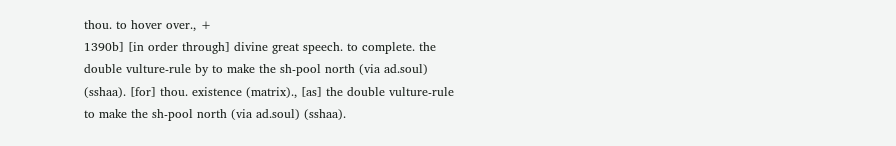thou. to hover over., +
1390b] [in order through] divine great speech. to complete. the double vulture-rule by to make the sh-pool north (via ad.soul) (sshaa). [for] thou. existence (matrix)., [as] the double vulture-rule to make the sh-pool north (via ad.soul) (sshaa).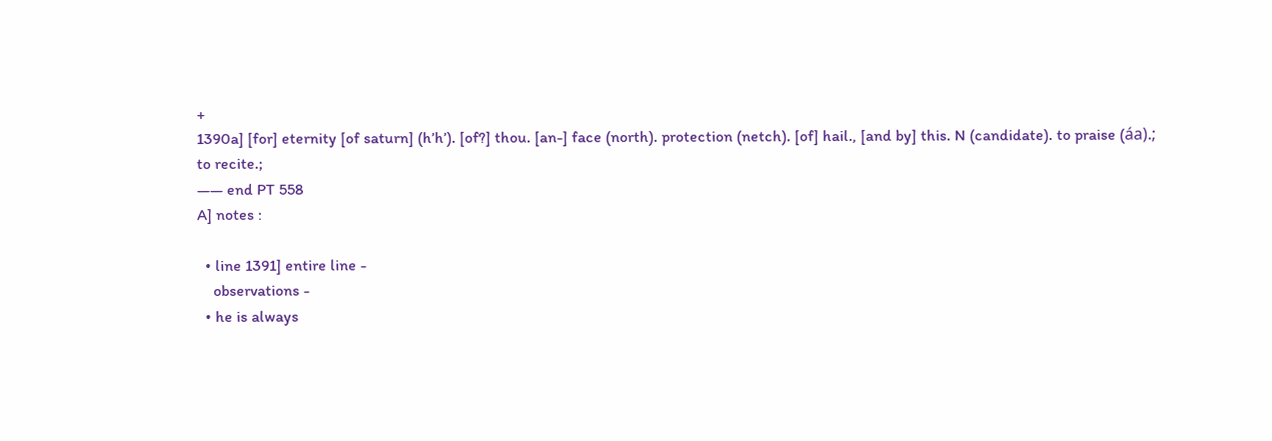+
1390a] [for] eternity [of saturn] (h’h’). [of?] thou. [an-] face (north). protection (netch). [of] hail., [and by] this. N (candidate). to praise (áa).;
to recite.;
—— end PT 558
A] notes :

  • line 1391] entire line -
    observations -
  • he is always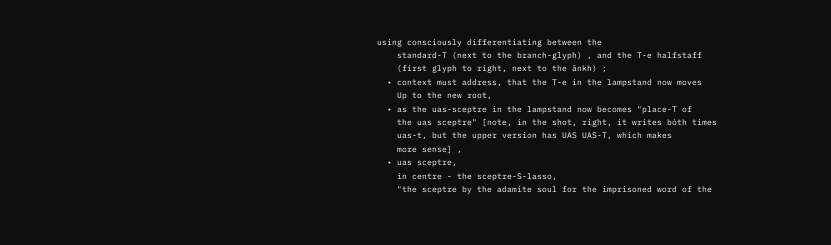using consciously differentiating between the
    standard-T (next to the branch-glyph) , and the T-e halfstaff
    (first glyph to right, next to the ãnkh) ;
  • context must address, that the T-e in the lampstand now moves
    Up to the new root,
  • as the uas-sceptre in the lampstand now becomes "place-T of
    the uas sceptre" [note, in the shot, right, it writes bóth times
    uas-t, but the upper version has UAS UAS-T, which makes
    more sense] ,
  • uas sceptre,
    in centre - the sceptre-S-lasso,
    "the sceptre by the adamite soul for the imprisoned word of the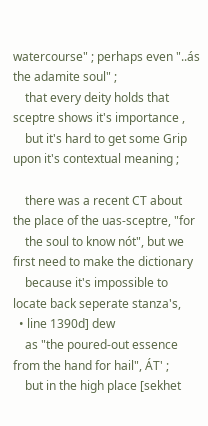watercourse" ; perhaps even "..ás the adamite soul" ;
    that every deity holds that sceptre shows it's importance ,
    but it's hard to get some Grip upon it's contextual meaning ;

    there was a recent CT about the place of the uas-sceptre, "for
    the soul to know nót", but we first need to make the dictionary
    because it's impossible to locate back seperate stanza's,
  • line 1390d] dew
    as "the poured-out essence from the hand for hail", ÁT' ;
    but in the high place [sekhet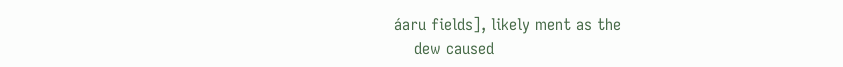áaru fields], likely ment as the
    dew caused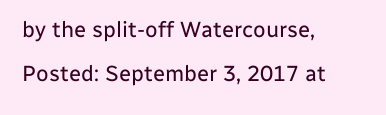by the split-off Watercourse,
Posted: September 3, 2017 at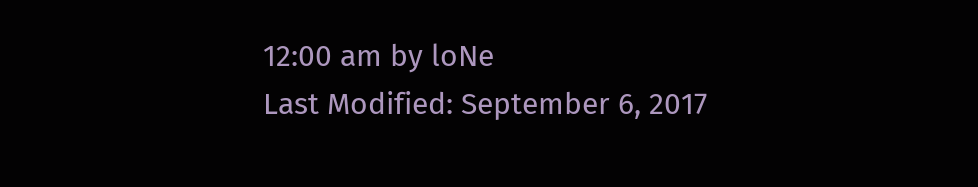12:00 am by loNe
Last Modified: September 6, 2017